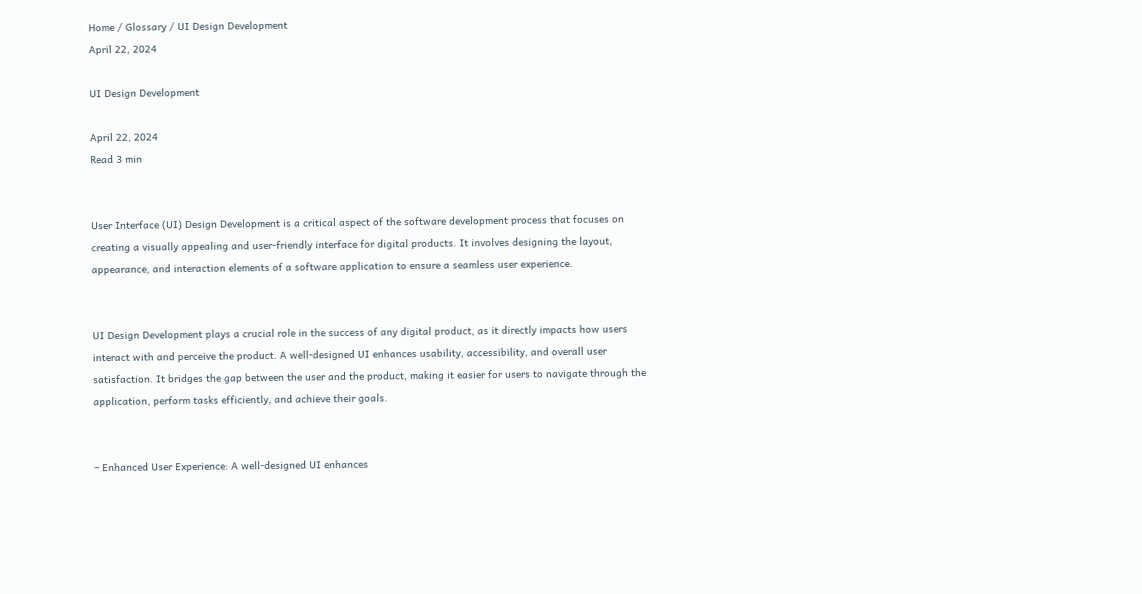Home / Glossary / UI Design Development
April 22, 2024

UI Design Development

April 22, 2024
Read 3 min


User Interface (UI) Design Development is a critical aspect of the software development process that focuses on creating a visually appealing and user-friendly interface for digital products. It involves designing the layout, appearance, and interaction elements of a software application to ensure a seamless user experience.


UI Design Development plays a crucial role in the success of any digital product, as it directly impacts how users interact with and perceive the product. A well-designed UI enhances usability, accessibility, and overall user satisfaction. It bridges the gap between the user and the product, making it easier for users to navigate through the application, perform tasks efficiently, and achieve their goals.


– Enhanced User Experience: A well-designed UI enhances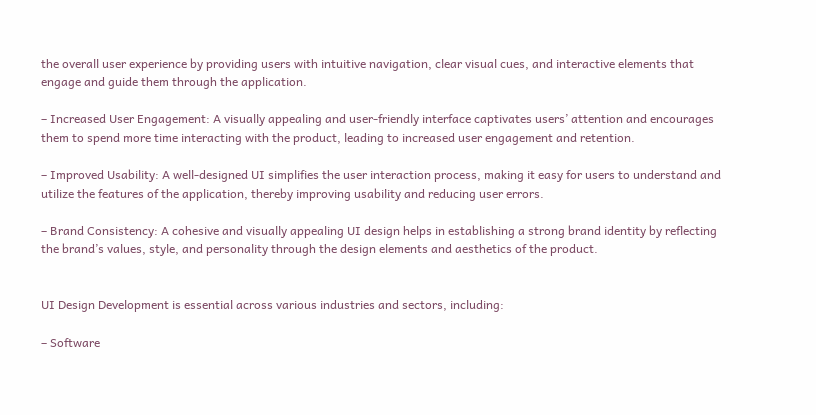the overall user experience by providing users with intuitive navigation, clear visual cues, and interactive elements that engage and guide them through the application.

– Increased User Engagement: A visually appealing and user-friendly interface captivates users’ attention and encourages them to spend more time interacting with the product, leading to increased user engagement and retention.

– Improved Usability: A well-designed UI simplifies the user interaction process, making it easy for users to understand and utilize the features of the application, thereby improving usability and reducing user errors.

– Brand Consistency: A cohesive and visually appealing UI design helps in establishing a strong brand identity by reflecting the brand’s values, style, and personality through the design elements and aesthetics of the product.


UI Design Development is essential across various industries and sectors, including:

– Software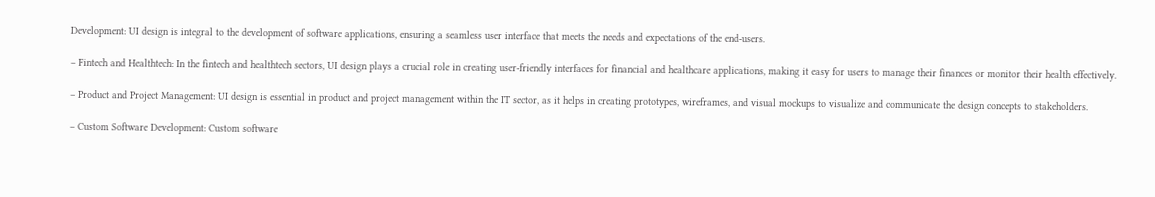Development: UI design is integral to the development of software applications, ensuring a seamless user interface that meets the needs and expectations of the end-users.

– Fintech and Healthtech: In the fintech and healthtech sectors, UI design plays a crucial role in creating user-friendly interfaces for financial and healthcare applications, making it easy for users to manage their finances or monitor their health effectively.

– Product and Project Management: UI design is essential in product and project management within the IT sector, as it helps in creating prototypes, wireframes, and visual mockups to visualize and communicate the design concepts to stakeholders.

– Custom Software Development: Custom software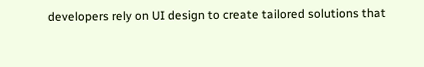developers rely on UI design to create tailored solutions that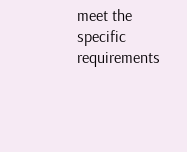meet the specific requirements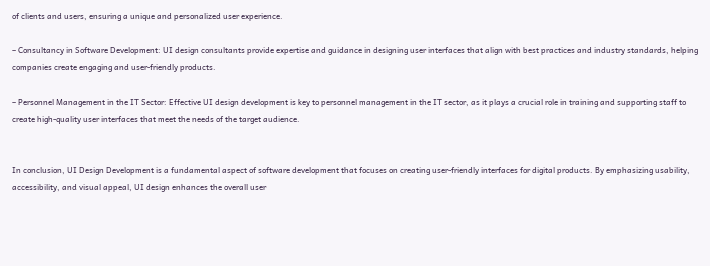of clients and users, ensuring a unique and personalized user experience.

– Consultancy in Software Development: UI design consultants provide expertise and guidance in designing user interfaces that align with best practices and industry standards, helping companies create engaging and user-friendly products.

– Personnel Management in the IT Sector: Effective UI design development is key to personnel management in the IT sector, as it plays a crucial role in training and supporting staff to create high-quality user interfaces that meet the needs of the target audience.


In conclusion, UI Design Development is a fundamental aspect of software development that focuses on creating user-friendly interfaces for digital products. By emphasizing usability, accessibility, and visual appeal, UI design enhances the overall user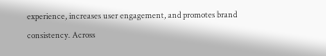experience, increases user engagement, and promotes brand consistency. Across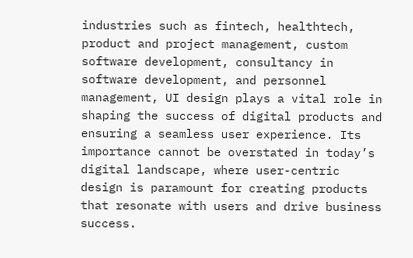industries such as fintech, healthtech, product and project management, custom software development, consultancy in software development, and personnel management, UI design plays a vital role in shaping the success of digital products and ensuring a seamless user experience. Its importance cannot be overstated in today’s digital landscape, where user-centric design is paramount for creating products that resonate with users and drive business success.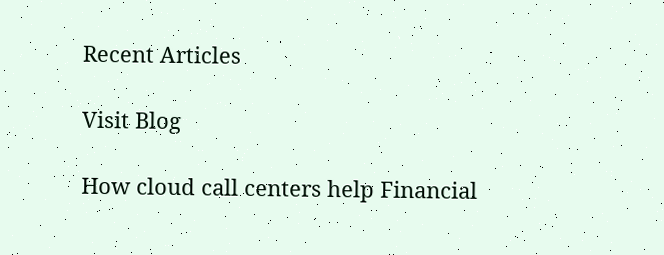Recent Articles

Visit Blog

How cloud call centers help Financial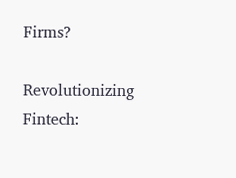Firms?

Revolutionizing Fintech: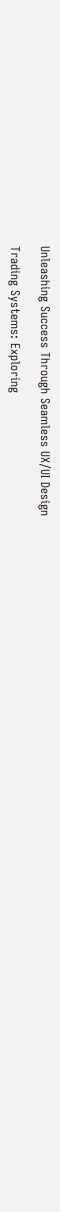Unleashing Success Through Seamless UX/UI Design

Trading Systems: Exploring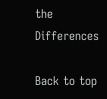the Differences

Back to top